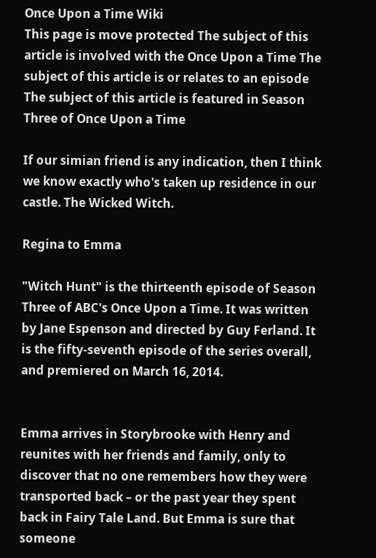Once Upon a Time Wiki
This page is move protected The subject of this article is involved with the Once Upon a Time The subject of this article is or relates to an episode The subject of this article is featured in Season Three of Once Upon a Time

If our simian friend is any indication, then I think we know exactly who's taken up residence in our castle. The Wicked Witch.

Regina to Emma

"Witch Hunt" is the thirteenth episode of Season Three of ABC's Once Upon a Time. It was written by Jane Espenson and directed by Guy Ferland. It is the fifty-seventh episode of the series overall, and premiered on March 16, 2014.


Emma arrives in Storybrooke with Henry and reunites with her friends and family, only to discover that no one remembers how they were transported back – or the past year they spent back in Fairy Tale Land. But Emma is sure that someone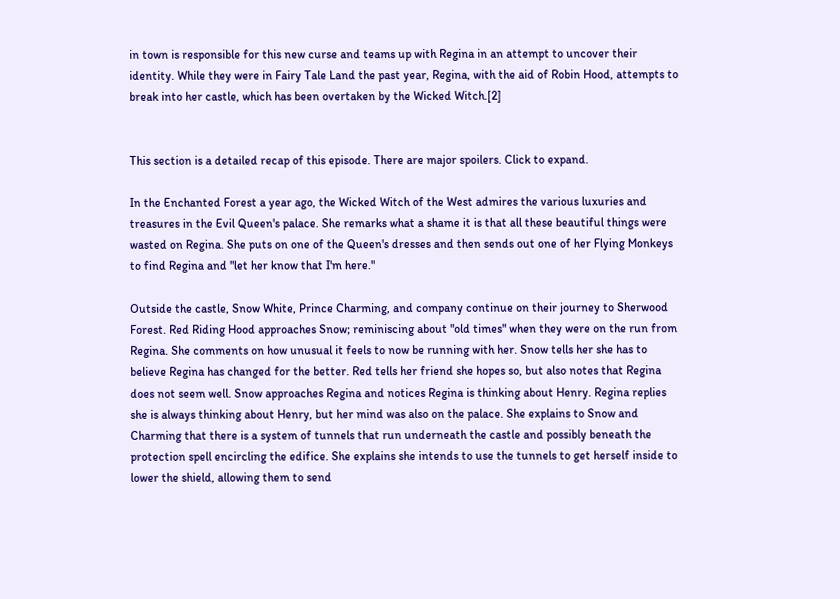in town is responsible for this new curse and teams up with Regina in an attempt to uncover their identity. While they were in Fairy Tale Land the past year, Regina, with the aid of Robin Hood, attempts to break into her castle, which has been overtaken by the Wicked Witch.[2]


This section is a detailed recap of this episode. There are major spoilers. Click to expand.

In the Enchanted Forest a year ago, the Wicked Witch of the West admires the various luxuries and treasures in the Evil Queen's palace. She remarks what a shame it is that all these beautiful things were wasted on Regina. She puts on one of the Queen's dresses and then sends out one of her Flying Monkeys to find Regina and "let her know that I'm here."

Outside the castle, Snow White, Prince Charming, and company continue on their journey to Sherwood Forest. Red Riding Hood approaches Snow; reminiscing about "old times" when they were on the run from Regina. She comments on how unusual it feels to now be running with her. Snow tells her she has to believe Regina has changed for the better. Red tells her friend she hopes so, but also notes that Regina does not seem well. Snow approaches Regina and notices Regina is thinking about Henry. Regina replies she is always thinking about Henry, but her mind was also on the palace. She explains to Snow and Charming that there is a system of tunnels that run underneath the castle and possibly beneath the protection spell encircling the edifice. She explains she intends to use the tunnels to get herself inside to lower the shield, allowing them to send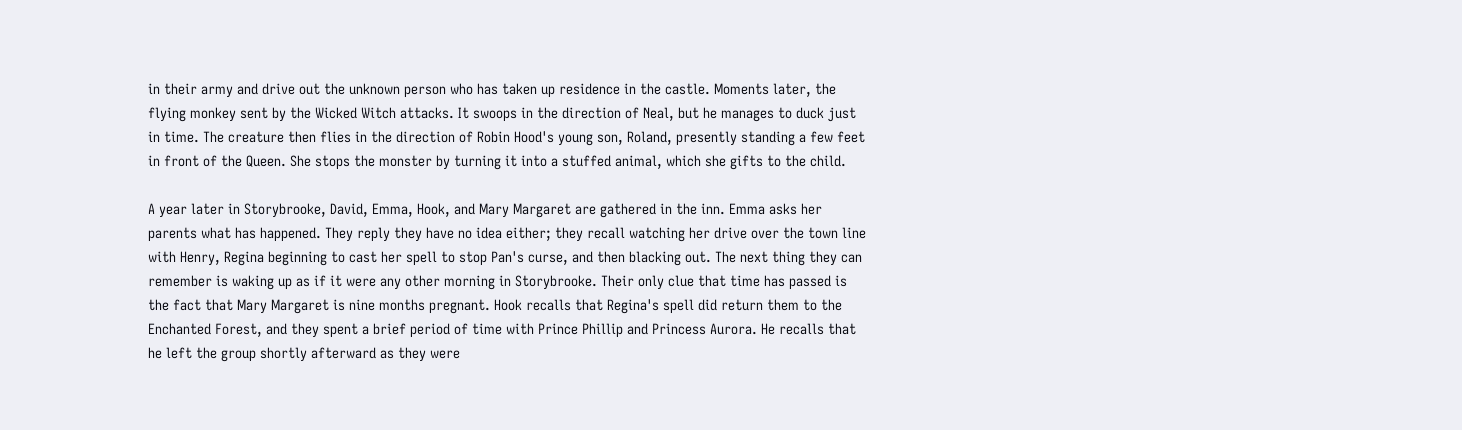in their army and drive out the unknown person who has taken up residence in the castle. Moments later, the flying monkey sent by the Wicked Witch attacks. It swoops in the direction of Neal, but he manages to duck just in time. The creature then flies in the direction of Robin Hood's young son, Roland, presently standing a few feet in front of the Queen. She stops the monster by turning it into a stuffed animal, which she gifts to the child.

A year later in Storybrooke, David, Emma, Hook, and Mary Margaret are gathered in the inn. Emma asks her parents what has happened. They reply they have no idea either; they recall watching her drive over the town line with Henry, Regina beginning to cast her spell to stop Pan's curse, and then blacking out. The next thing they can remember is waking up as if it were any other morning in Storybrooke. Their only clue that time has passed is the fact that Mary Margaret is nine months pregnant. Hook recalls that Regina's spell did return them to the Enchanted Forest, and they spent a brief period of time with Prince Phillip and Princess Aurora. He recalls that he left the group shortly afterward as they were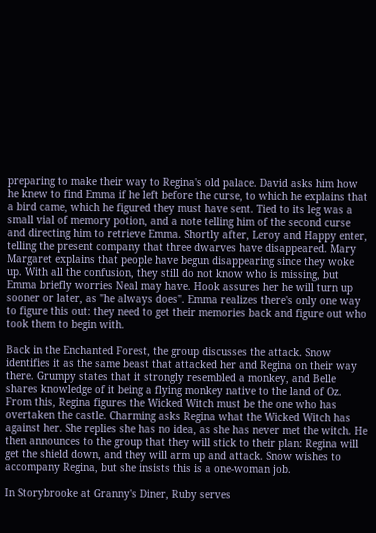preparing to make their way to Regina's old palace. David asks him how he knew to find Emma if he left before the curse, to which he explains that a bird came, which he figured they must have sent. Tied to its leg was a small vial of memory potion, and a note telling him of the second curse and directing him to retrieve Emma. Shortly after, Leroy and Happy enter, telling the present company that three dwarves have disappeared. Mary Margaret explains that people have begun disappearing since they woke up. With all the confusion, they still do not know who is missing, but Emma briefly worries Neal may have. Hook assures her he will turn up sooner or later, as "he always does". Emma realizes there's only one way to figure this out: they need to get their memories back and figure out who took them to begin with.

Back in the Enchanted Forest, the group discusses the attack. Snow identifies it as the same beast that attacked her and Regina on their way there. Grumpy states that it strongly resembled a monkey, and Belle shares knowledge of it being a flying monkey native to the land of Oz. From this, Regina figures the Wicked Witch must be the one who has overtaken the castle. Charming asks Regina what the Wicked Witch has against her. She replies she has no idea, as she has never met the witch. He then announces to the group that they will stick to their plan: Regina will get the shield down, and they will arm up and attack. Snow wishes to accompany Regina, but she insists this is a one-woman job.

In Storybrooke at Granny's Diner, Ruby serves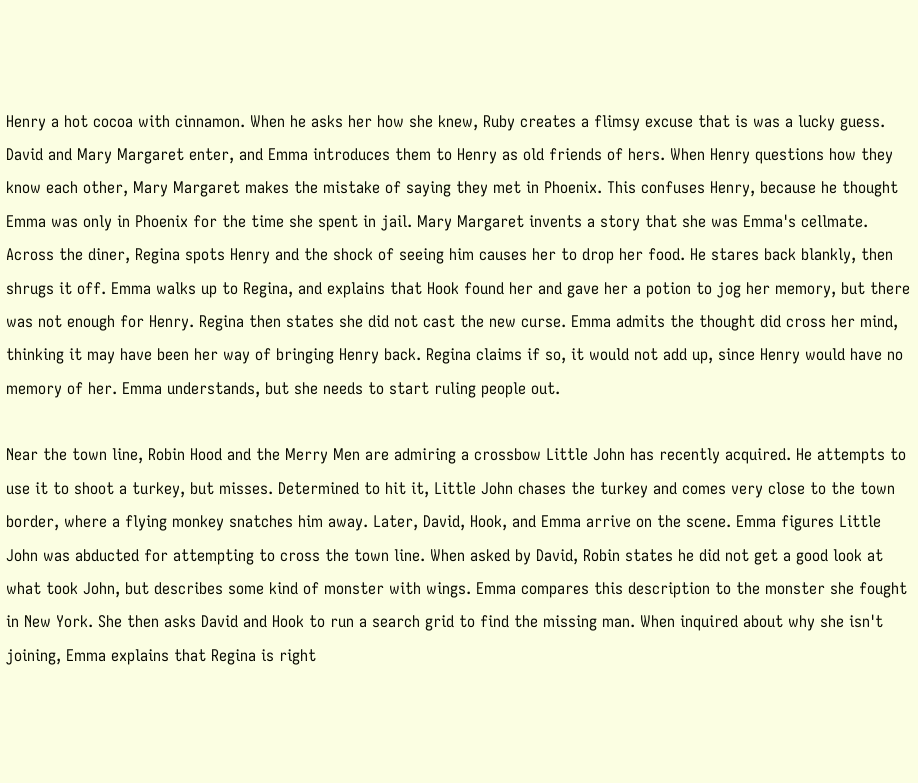Henry a hot cocoa with cinnamon. When he asks her how she knew, Ruby creates a flimsy excuse that is was a lucky guess. David and Mary Margaret enter, and Emma introduces them to Henry as old friends of hers. When Henry questions how they know each other, Mary Margaret makes the mistake of saying they met in Phoenix. This confuses Henry, because he thought Emma was only in Phoenix for the time she spent in jail. Mary Margaret invents a story that she was Emma's cellmate. Across the diner, Regina spots Henry and the shock of seeing him causes her to drop her food. He stares back blankly, then shrugs it off. Emma walks up to Regina, and explains that Hook found her and gave her a potion to jog her memory, but there was not enough for Henry. Regina then states she did not cast the new curse. Emma admits the thought did cross her mind, thinking it may have been her way of bringing Henry back. Regina claims if so, it would not add up, since Henry would have no memory of her. Emma understands, but she needs to start ruling people out.

Near the town line, Robin Hood and the Merry Men are admiring a crossbow Little John has recently acquired. He attempts to use it to shoot a turkey, but misses. Determined to hit it, Little John chases the turkey and comes very close to the town border, where a flying monkey snatches him away. Later, David, Hook, and Emma arrive on the scene. Emma figures Little John was abducted for attempting to cross the town line. When asked by David, Robin states he did not get a good look at what took John, but describes some kind of monster with wings. Emma compares this description to the monster she fought in New York. She then asks David and Hook to run a search grid to find the missing man. When inquired about why she isn't joining, Emma explains that Regina is right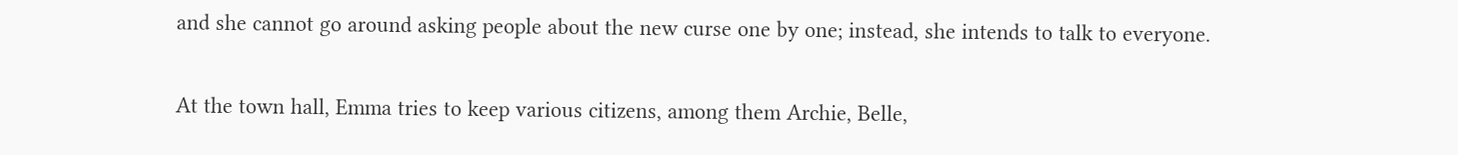and she cannot go around asking people about the new curse one by one; instead, she intends to talk to everyone.

At the town hall, Emma tries to keep various citizens, among them Archie, Belle,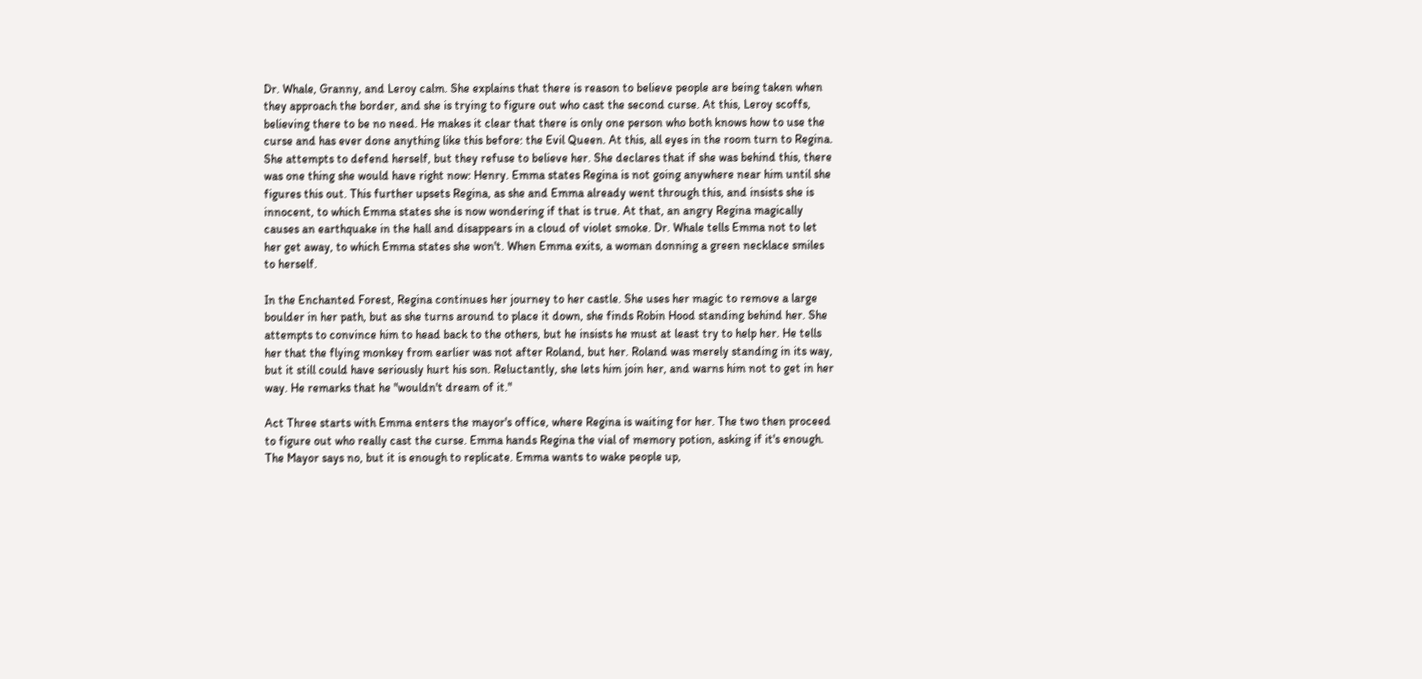Dr. Whale, Granny, and Leroy calm. She explains that there is reason to believe people are being taken when they approach the border, and she is trying to figure out who cast the second curse. At this, Leroy scoffs, believing there to be no need. He makes it clear that there is only one person who both knows how to use the curse and has ever done anything like this before: the Evil Queen. At this, all eyes in the room turn to Regina. She attempts to defend herself, but they refuse to believe her. She declares that if she was behind this, there was one thing she would have right now: Henry. Emma states Regina is not going anywhere near him until she figures this out. This further upsets Regina, as she and Emma already went through this, and insists she is innocent, to which Emma states she is now wondering if that is true. At that, an angry Regina magically causes an earthquake in the hall and disappears in a cloud of violet smoke. Dr. Whale tells Emma not to let her get away, to which Emma states she won't. When Emma exits, a woman donning a green necklace smiles to herself.

In the Enchanted Forest, Regina continues her journey to her castle. She uses her magic to remove a large boulder in her path, but as she turns around to place it down, she finds Robin Hood standing behind her. She attempts to convince him to head back to the others, but he insists he must at least try to help her. He tells her that the flying monkey from earlier was not after Roland, but her. Roland was merely standing in its way, but it still could have seriously hurt his son. Reluctantly, she lets him join her, and warns him not to get in her way. He remarks that he "wouldn't dream of it."

Act Three starts with Emma enters the mayor's office, where Regina is waiting for her. The two then proceed to figure out who really cast the curse. Emma hands Regina the vial of memory potion, asking if it's enough. The Mayor says no, but it is enough to replicate. Emma wants to wake people up,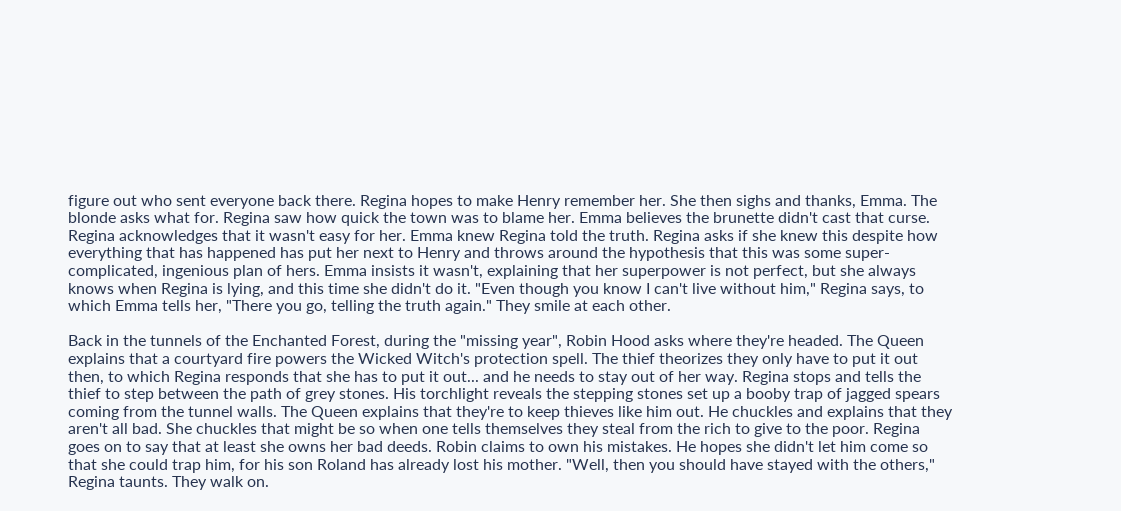figure out who sent everyone back there. Regina hopes to make Henry remember her. She then sighs and thanks, Emma. The blonde asks what for. Regina saw how quick the town was to blame her. Emma believes the brunette didn't cast that curse. Regina acknowledges that it wasn't easy for her. Emma knew Regina told the truth. Regina asks if she knew this despite how everything that has happened has put her next to Henry and throws around the hypothesis that this was some super-complicated, ingenious plan of hers. Emma insists it wasn't, explaining that her superpower is not perfect, but she always knows when Regina is lying, and this time she didn't do it. "Even though you know I can't live without him," Regina says, to which Emma tells her, "There you go, telling the truth again." They smile at each other.

Back in the tunnels of the Enchanted Forest, during the "missing year", Robin Hood asks where they're headed. The Queen explains that a courtyard fire powers the Wicked Witch's protection spell. The thief theorizes they only have to put it out then, to which Regina responds that she has to put it out... and he needs to stay out of her way. Regina stops and tells the thief to step between the path of grey stones. His torchlight reveals the stepping stones set up a booby trap of jagged spears coming from the tunnel walls. The Queen explains that they're to keep thieves like him out. He chuckles and explains that they aren't all bad. She chuckles that might be so when one tells themselves they steal from the rich to give to the poor. Regina goes on to say that at least she owns her bad deeds. Robin claims to own his mistakes. He hopes she didn't let him come so that she could trap him, for his son Roland has already lost his mother. "Well, then you should have stayed with the others," Regina taunts. They walk on.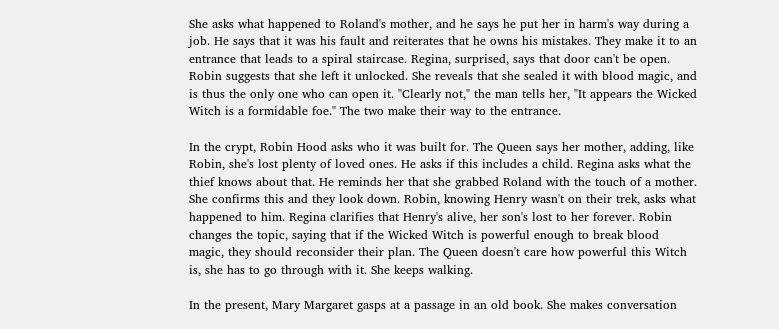She asks what happened to Roland's mother, and he says he put her in harm's way during a job. He says that it was his fault and reiterates that he owns his mistakes. They make it to an entrance that leads to a spiral staircase. Regina, surprised, says that door can't be open. Robin suggests that she left it unlocked. She reveals that she sealed it with blood magic, and is thus the only one who can open it. "Clearly not," the man tells her, "It appears the Wicked Witch is a formidable foe." The two make their way to the entrance.

In the crypt, Robin Hood asks who it was built for. The Queen says her mother, adding, like Robin, she's lost plenty of loved ones. He asks if this includes a child. Regina asks what the thief knows about that. He reminds her that she grabbed Roland with the touch of a mother. She confirms this and they look down. Robin, knowing Henry wasn't on their trek, asks what happened to him. Regina clarifies that Henry's alive, her son's lost to her forever. Robin changes the topic, saying that if the Wicked Witch is powerful enough to break blood magic, they should reconsider their plan. The Queen doesn't care how powerful this Witch is, she has to go through with it. She keeps walking.

In the present, Mary Margaret gasps at a passage in an old book. She makes conversation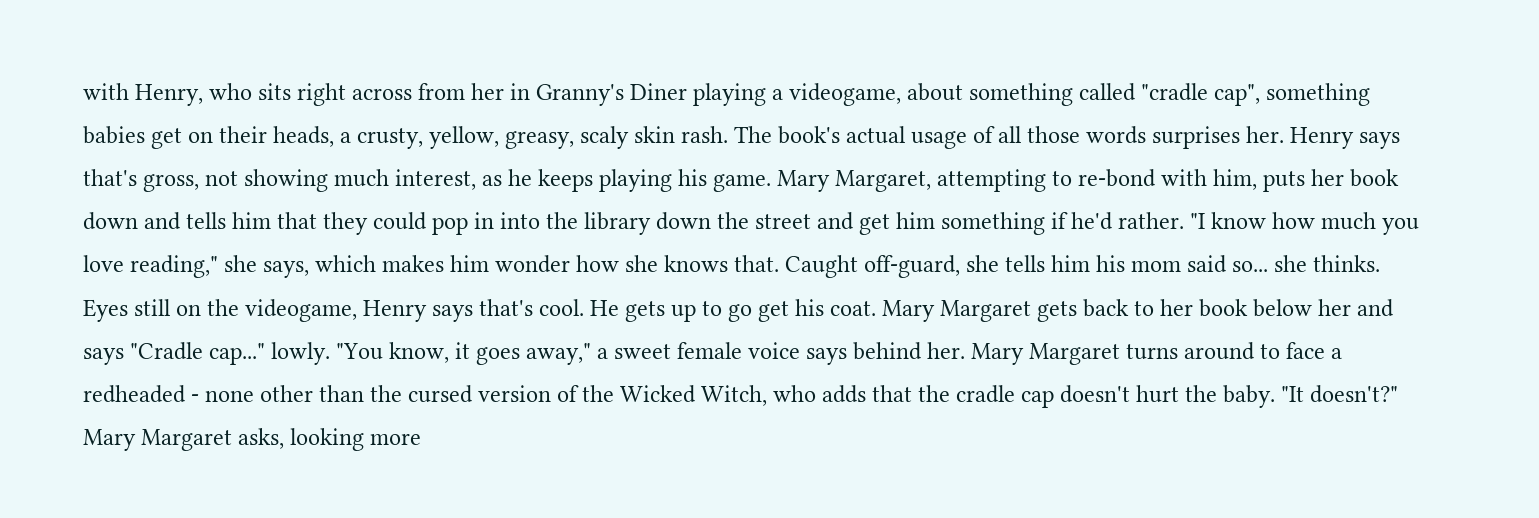with Henry, who sits right across from her in Granny's Diner playing a videogame, about something called "cradle cap", something babies get on their heads, a crusty, yellow, greasy, scaly skin rash. The book's actual usage of all those words surprises her. Henry says that's gross, not showing much interest, as he keeps playing his game. Mary Margaret, attempting to re-bond with him, puts her book down and tells him that they could pop in into the library down the street and get him something if he'd rather. "I know how much you love reading," she says, which makes him wonder how she knows that. Caught off-guard, she tells him his mom said so... she thinks. Eyes still on the videogame, Henry says that's cool. He gets up to go get his coat. Mary Margaret gets back to her book below her and says "Cradle cap..." lowly. "You know, it goes away," a sweet female voice says behind her. Mary Margaret turns around to face a redheaded - none other than the cursed version of the Wicked Witch, who adds that the cradle cap doesn't hurt the baby. "It doesn't?" Mary Margaret asks, looking more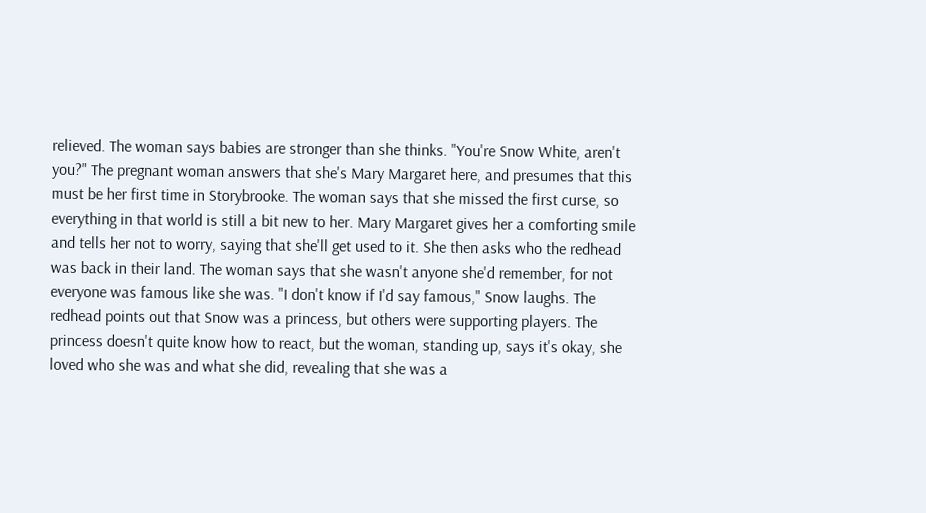relieved. The woman says babies are stronger than she thinks. "You're Snow White, aren't you?" The pregnant woman answers that she's Mary Margaret here, and presumes that this must be her first time in Storybrooke. The woman says that she missed the first curse, so everything in that world is still a bit new to her. Mary Margaret gives her a comforting smile and tells her not to worry, saying that she'll get used to it. She then asks who the redhead was back in their land. The woman says that she wasn't anyone she'd remember, for not everyone was famous like she was. "I don't know if I'd say famous," Snow laughs. The redhead points out that Snow was a princess, but others were supporting players. The princess doesn't quite know how to react, but the woman, standing up, says it's okay, she loved who she was and what she did, revealing that she was a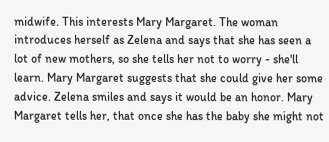midwife. This interests Mary Margaret. The woman introduces herself as Zelena and says that she has seen a lot of new mothers, so she tells her not to worry - she'll learn. Mary Margaret suggests that she could give her some advice. Zelena smiles and says it would be an honor. Mary Margaret tells her, that once she has the baby she might not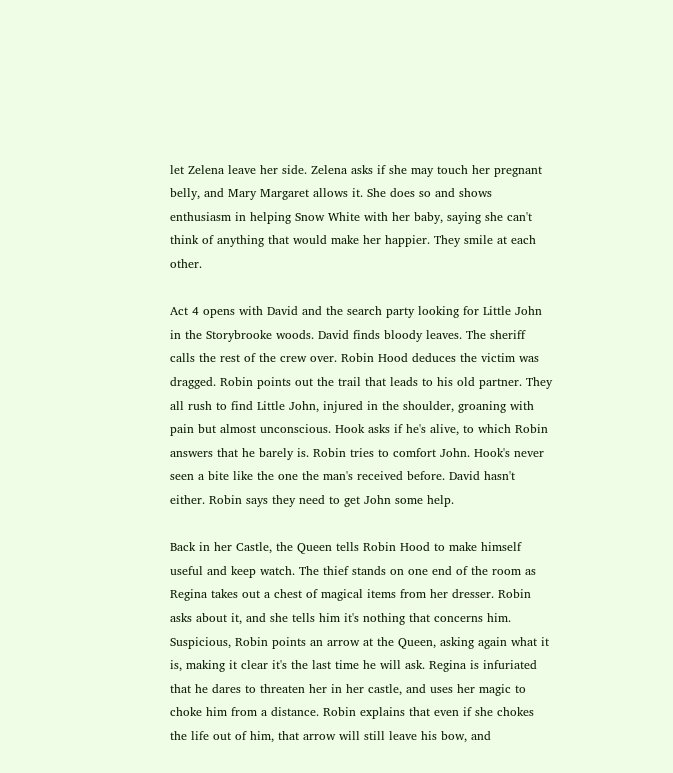let Zelena leave her side. Zelena asks if she may touch her pregnant belly, and Mary Margaret allows it. She does so and shows enthusiasm in helping Snow White with her baby, saying she can't think of anything that would make her happier. They smile at each other.

Act 4 opens with David and the search party looking for Little John in the Storybrooke woods. David finds bloody leaves. The sheriff calls the rest of the crew over. Robin Hood deduces the victim was dragged. Robin points out the trail that leads to his old partner. They all rush to find Little John, injured in the shoulder, groaning with pain but almost unconscious. Hook asks if he's alive, to which Robin answers that he barely is. Robin tries to comfort John. Hook's never seen a bite like the one the man's received before. David hasn't either. Robin says they need to get John some help.

Back in her Castle, the Queen tells Robin Hood to make himself useful and keep watch. The thief stands on one end of the room as Regina takes out a chest of magical items from her dresser. Robin asks about it, and she tells him it's nothing that concerns him. Suspicious, Robin points an arrow at the Queen, asking again what it is, making it clear it's the last time he will ask. Regina is infuriated that he dares to threaten her in her castle, and uses her magic to choke him from a distance. Robin explains that even if she chokes the life out of him, that arrow will still leave his bow, and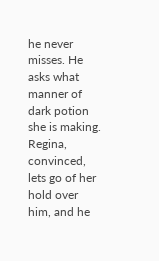he never misses. He asks what manner of dark potion she is making. Regina, convinced, lets go of her hold over him, and he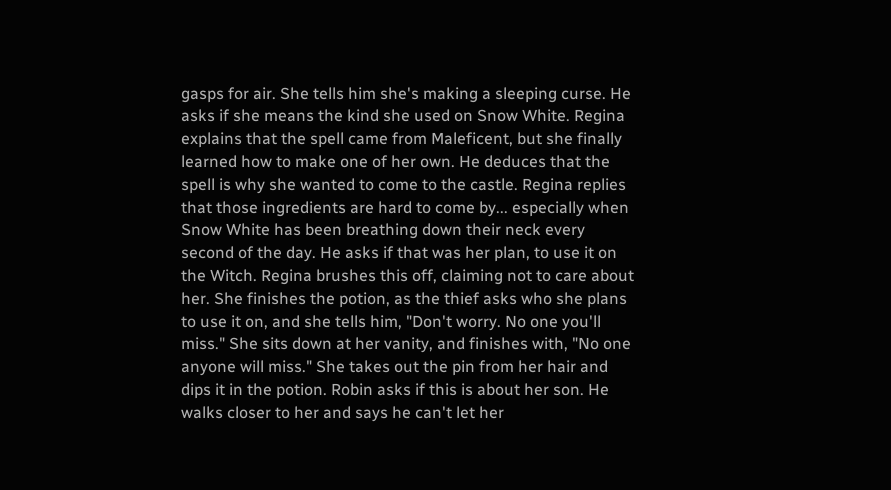gasps for air. She tells him she's making a sleeping curse. He asks if she means the kind she used on Snow White. Regina explains that the spell came from Maleficent, but she finally learned how to make one of her own. He deduces that the spell is why she wanted to come to the castle. Regina replies that those ingredients are hard to come by... especially when Snow White has been breathing down their neck every second of the day. He asks if that was her plan, to use it on the Witch. Regina brushes this off, claiming not to care about her. She finishes the potion, as the thief asks who she plans to use it on, and she tells him, "Don't worry. No one you'll miss." She sits down at her vanity, and finishes with, "No one anyone will miss." She takes out the pin from her hair and dips it in the potion. Robin asks if this is about her son. He walks closer to her and says he can't let her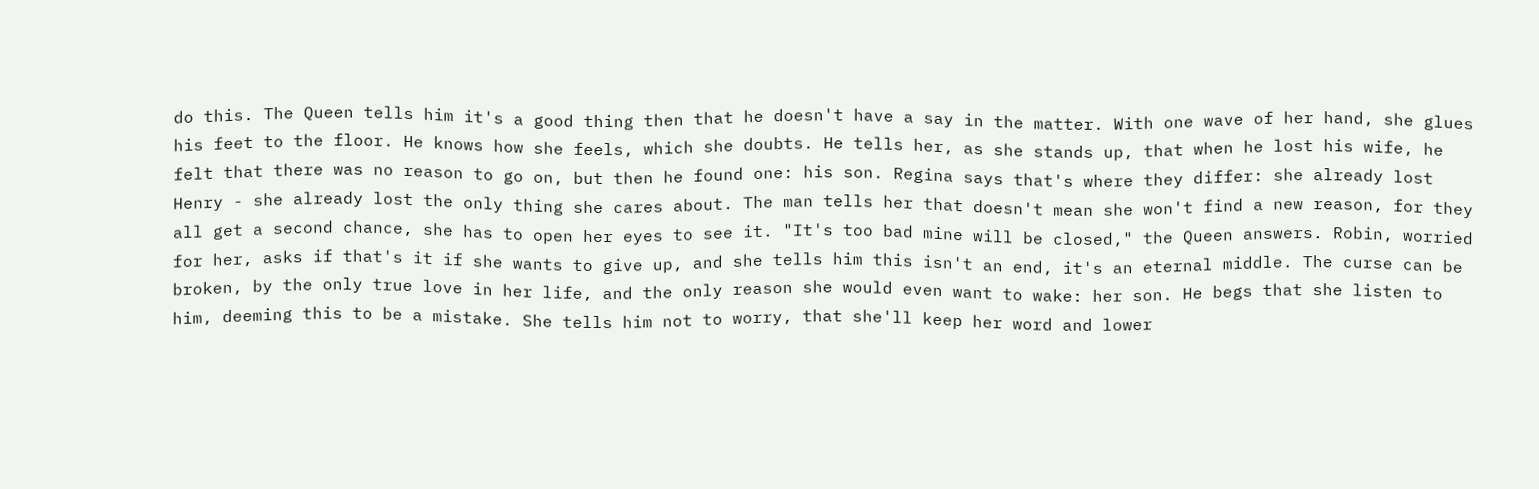do this. The Queen tells him it's a good thing then that he doesn't have a say in the matter. With one wave of her hand, she glues his feet to the floor. He knows how she feels, which she doubts. He tells her, as she stands up, that when he lost his wife, he felt that there was no reason to go on, but then he found one: his son. Regina says that's where they differ: she already lost Henry - she already lost the only thing she cares about. The man tells her that doesn't mean she won't find a new reason, for they all get a second chance, she has to open her eyes to see it. "It's too bad mine will be closed," the Queen answers. Robin, worried for her, asks if that's it if she wants to give up, and she tells him this isn't an end, it's an eternal middle. The curse can be broken, by the only true love in her life, and the only reason she would even want to wake: her son. He begs that she listen to him, deeming this to be a mistake. She tells him not to worry, that she'll keep her word and lower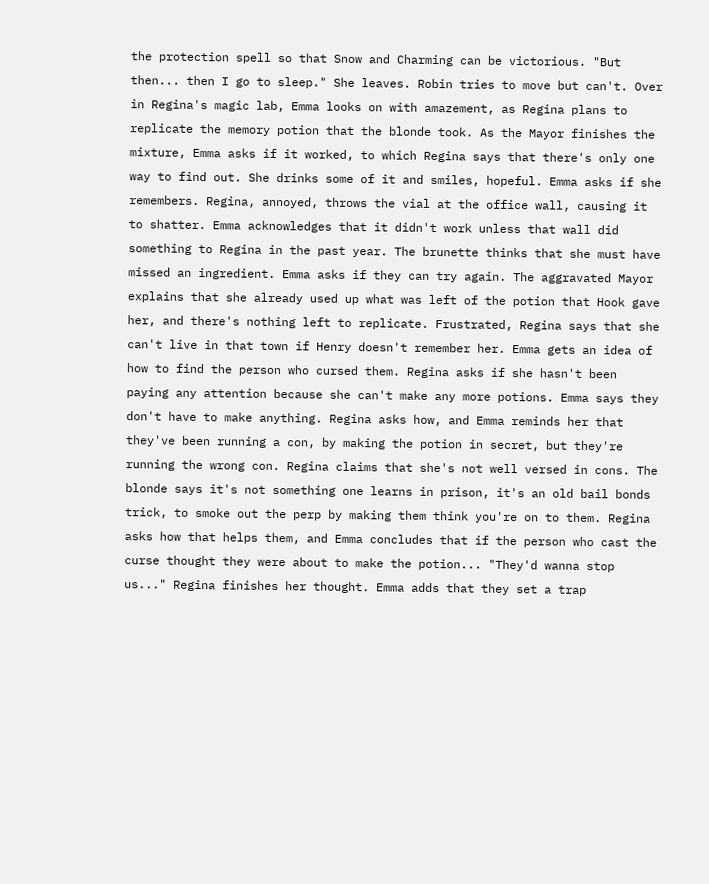the protection spell so that Snow and Charming can be victorious. "But then... then I go to sleep." She leaves. Robin tries to move but can't. Over in Regina's magic lab, Emma looks on with amazement, as Regina plans to replicate the memory potion that the blonde took. As the Mayor finishes the mixture, Emma asks if it worked, to which Regina says that there's only one way to find out. She drinks some of it and smiles, hopeful. Emma asks if she remembers. Regina, annoyed, throws the vial at the office wall, causing it to shatter. Emma acknowledges that it didn't work unless that wall did something to Regina in the past year. The brunette thinks that she must have missed an ingredient. Emma asks if they can try again. The aggravated Mayor explains that she already used up what was left of the potion that Hook gave her, and there's nothing left to replicate. Frustrated, Regina says that she can't live in that town if Henry doesn't remember her. Emma gets an idea of how to find the person who cursed them. Regina asks if she hasn't been paying any attention because she can't make any more potions. Emma says they don't have to make anything. Regina asks how, and Emma reminds her that they've been running a con, by making the potion in secret, but they're running the wrong con. Regina claims that she's not well versed in cons. The blonde says it's not something one learns in prison, it's an old bail bonds trick, to smoke out the perp by making them think you're on to them. Regina asks how that helps them, and Emma concludes that if the person who cast the curse thought they were about to make the potion... "They'd wanna stop us..." Regina finishes her thought. Emma adds that they set a trap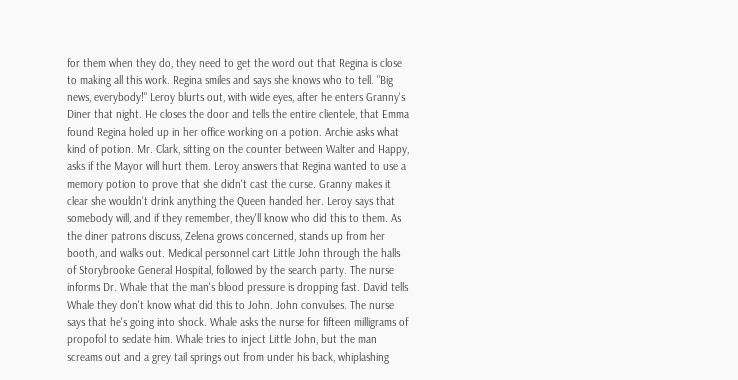for them when they do, they need to get the word out that Regina is close to making all this work. Regina smiles and says she knows who to tell. "Big news, everybody!" Leroy blurts out, with wide eyes, after he enters Granny's Diner that night. He closes the door and tells the entire clientele, that Emma found Regina holed up in her office working on a potion. Archie asks what kind of potion. Mr. Clark, sitting on the counter between Walter and Happy, asks if the Mayor will hurt them. Leroy answers that Regina wanted to use a memory potion to prove that she didn't cast the curse. Granny makes it clear she wouldn't drink anything the Queen handed her. Leroy says that somebody will, and if they remember, they'll know who did this to them. As the diner patrons discuss, Zelena grows concerned, stands up from her booth, and walks out. Medical personnel cart Little John through the halls of Storybrooke General Hospital, followed by the search party. The nurse informs Dr. Whale that the man's blood pressure is dropping fast. David tells Whale they don't know what did this to John. John convulses. The nurse says that he's going into shock. Whale asks the nurse for fifteen milligrams of propofol to sedate him. Whale tries to inject Little John, but the man screams out and a grey tail springs out from under his back, whiplashing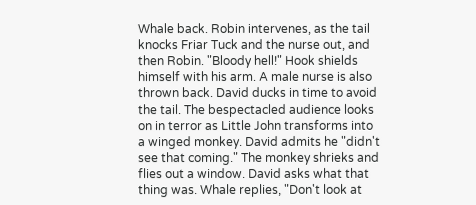Whale back. Robin intervenes, as the tail knocks Friar Tuck and the nurse out, and then Robin. "Bloody hell!" Hook shields himself with his arm. A male nurse is also thrown back. David ducks in time to avoid the tail. The bespectacled audience looks on in terror as Little John transforms into a winged monkey. David admits he "didn't see that coming." The monkey shrieks and flies out a window. David asks what that thing was. Whale replies, "Don't look at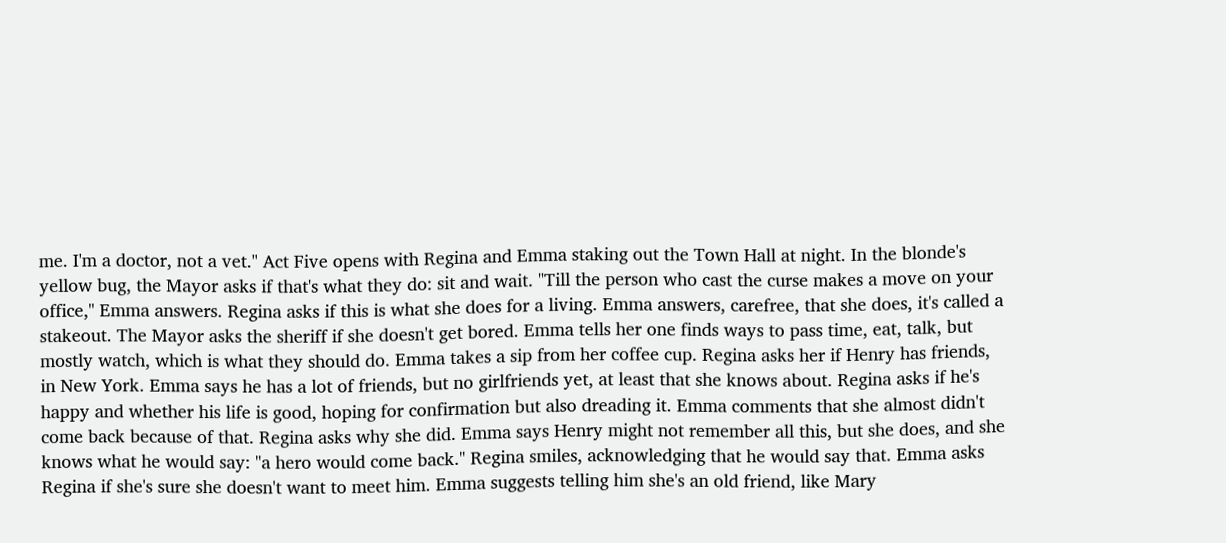me. I'm a doctor, not a vet." Act Five opens with Regina and Emma staking out the Town Hall at night. In the blonde's yellow bug, the Mayor asks if that's what they do: sit and wait. "Till the person who cast the curse makes a move on your office," Emma answers. Regina asks if this is what she does for a living. Emma answers, carefree, that she does, it's called a stakeout. The Mayor asks the sheriff if she doesn't get bored. Emma tells her one finds ways to pass time, eat, talk, but mostly watch, which is what they should do. Emma takes a sip from her coffee cup. Regina asks her if Henry has friends, in New York. Emma says he has a lot of friends, but no girlfriends yet, at least that she knows about. Regina asks if he's happy and whether his life is good, hoping for confirmation but also dreading it. Emma comments that she almost didn't come back because of that. Regina asks why she did. Emma says Henry might not remember all this, but she does, and she knows what he would say: "a hero would come back." Regina smiles, acknowledging that he would say that. Emma asks Regina if she's sure she doesn't want to meet him. Emma suggests telling him she's an old friend, like Mary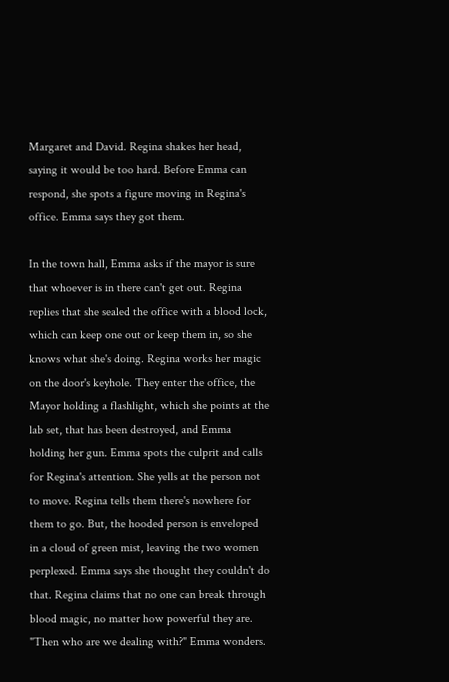Margaret and David. Regina shakes her head, saying it would be too hard. Before Emma can respond, she spots a figure moving in Regina's office. Emma says they got them.

In the town hall, Emma asks if the mayor is sure that whoever is in there can't get out. Regina replies that she sealed the office with a blood lock, which can keep one out or keep them in, so she knows what she's doing. Regina works her magic on the door's keyhole. They enter the office, the Mayor holding a flashlight, which she points at the lab set, that has been destroyed, and Emma holding her gun. Emma spots the culprit and calls for Regina's attention. She yells at the person not to move. Regina tells them there's nowhere for them to go. But, the hooded person is enveloped in a cloud of green mist, leaving the two women perplexed. Emma says she thought they couldn't do that. Regina claims that no one can break through blood magic, no matter how powerful they are. "Then who are we dealing with?" Emma wonders.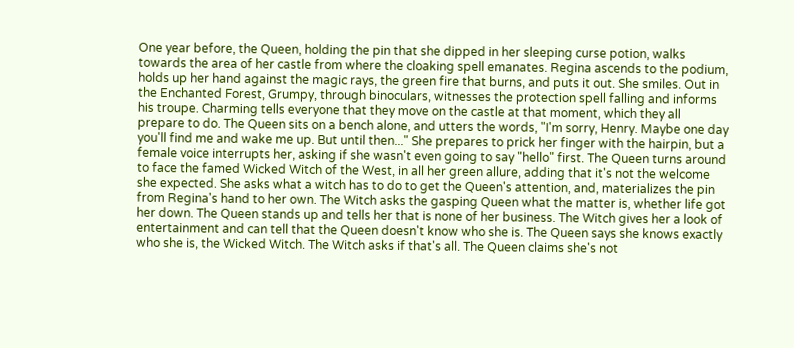One year before, the Queen, holding the pin that she dipped in her sleeping curse potion, walks towards the area of her castle from where the cloaking spell emanates. Regina ascends to the podium, holds up her hand against the magic rays, the green fire that burns, and puts it out. She smiles. Out in the Enchanted Forest, Grumpy, through binoculars, witnesses the protection spell falling and informs his troupe. Charming tells everyone that they move on the castle at that moment, which they all prepare to do. The Queen sits on a bench alone, and utters the words, "I'm sorry, Henry. Maybe one day you'll find me and wake me up. But until then..." She prepares to prick her finger with the hairpin, but a female voice interrupts her, asking if she wasn't even going to say "hello" first. The Queen turns around to face the famed Wicked Witch of the West, in all her green allure, adding that it's not the welcome she expected. She asks what a witch has to do to get the Queen's attention, and, materializes the pin from Regina's hand to her own. The Witch asks the gasping Queen what the matter is, whether life got her down. The Queen stands up and tells her that is none of her business. The Witch gives her a look of entertainment and can tell that the Queen doesn't know who she is. The Queen says she knows exactly who she is, the Wicked Witch. The Witch asks if that's all. The Queen claims she's not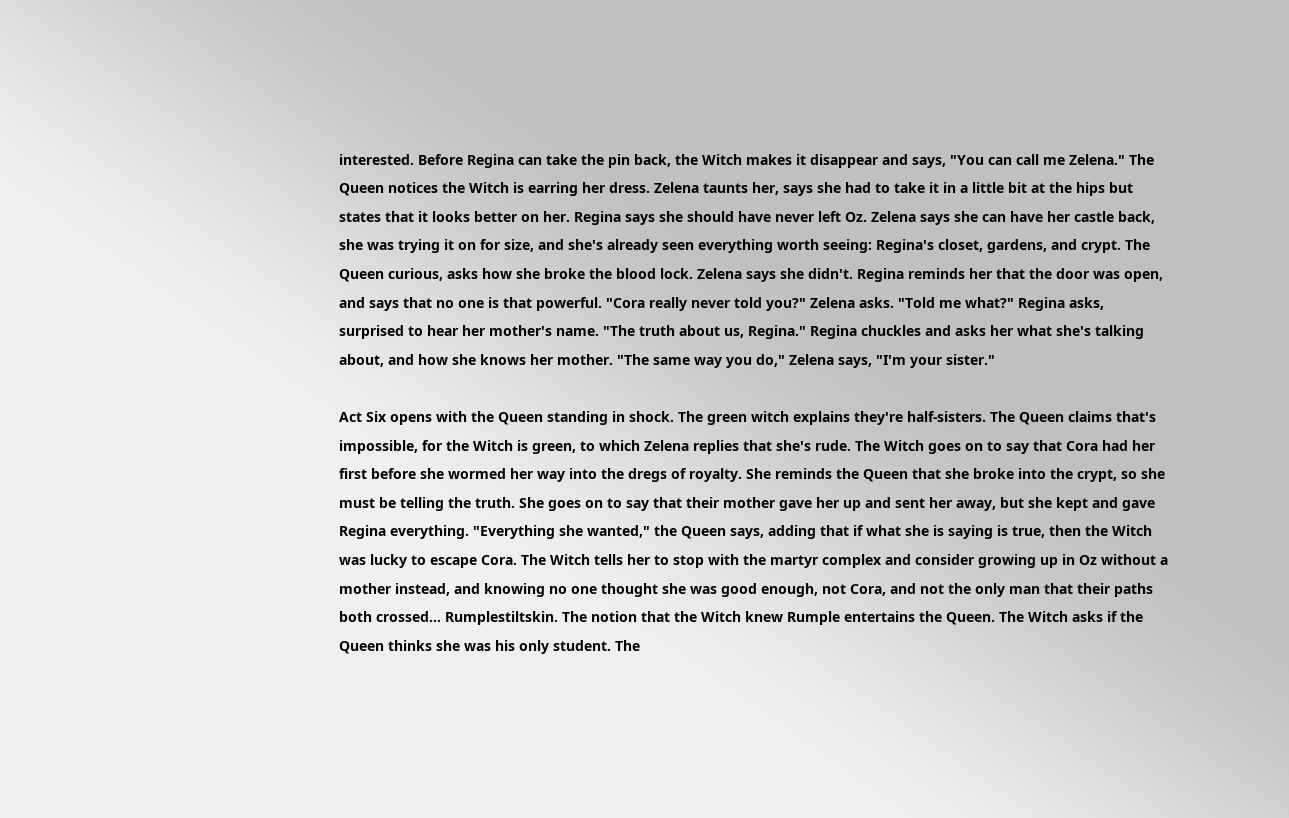interested. Before Regina can take the pin back, the Witch makes it disappear and says, "You can call me Zelena." The Queen notices the Witch is earring her dress. Zelena taunts her, says she had to take it in a little bit at the hips but states that it looks better on her. Regina says she should have never left Oz. Zelena says she can have her castle back, she was trying it on for size, and she's already seen everything worth seeing: Regina's closet, gardens, and crypt. The Queen curious, asks how she broke the blood lock. Zelena says she didn't. Regina reminds her that the door was open, and says that no one is that powerful. "Cora really never told you?" Zelena asks. "Told me what?" Regina asks, surprised to hear her mother's name. "The truth about us, Regina." Regina chuckles and asks her what she's talking about, and how she knows her mother. "The same way you do," Zelena says, "I'm your sister."

Act Six opens with the Queen standing in shock. The green witch explains they're half-sisters. The Queen claims that's impossible, for the Witch is green, to which Zelena replies that she's rude. The Witch goes on to say that Cora had her first before she wormed her way into the dregs of royalty. She reminds the Queen that she broke into the crypt, so she must be telling the truth. She goes on to say that their mother gave her up and sent her away, but she kept and gave Regina everything. "Everything she wanted," the Queen says, adding that if what she is saying is true, then the Witch was lucky to escape Cora. The Witch tells her to stop with the martyr complex and consider growing up in Oz without a mother instead, and knowing no one thought she was good enough, not Cora, and not the only man that their paths both crossed... Rumplestiltskin. The notion that the Witch knew Rumple entertains the Queen. The Witch asks if the Queen thinks she was his only student. The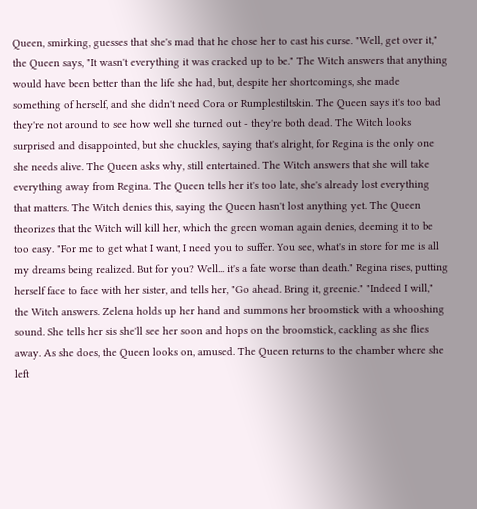Queen, smirking, guesses that she's mad that he chose her to cast his curse. "Well, get over it," the Queen says, "It wasn't everything it was cracked up to be." The Witch answers that anything would have been better than the life she had, but, despite her shortcomings, she made something of herself, and she didn't need Cora or Rumplestiltskin. The Queen says it's too bad they're not around to see how well she turned out - they're both dead. The Witch looks surprised and disappointed, but she chuckles, saying that's alright, for Regina is the only one she needs alive. The Queen asks why, still entertained. The Witch answers that she will take everything away from Regina. The Queen tells her it's too late, she's already lost everything that matters. The Witch denies this, saying the Queen hasn't lost anything yet. The Queen theorizes that the Witch will kill her, which the green woman again denies, deeming it to be too easy. "For me to get what I want, I need you to suffer. You see, what's in store for me is all my dreams being realized. But for you? Well... it's a fate worse than death." Regina rises, putting herself face to face with her sister, and tells her, "Go ahead. Bring it, greenie." "Indeed I will," the Witch answers. Zelena holds up her hand and summons her broomstick with a whooshing sound. She tells her sis she'll see her soon and hops on the broomstick, cackling as she flies away. As she does, the Queen looks on, amused. The Queen returns to the chamber where she left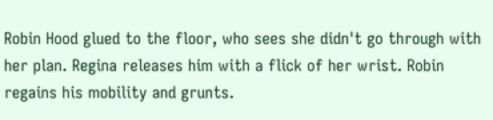Robin Hood glued to the floor, who sees she didn't go through with her plan. Regina releases him with a flick of her wrist. Robin regains his mobility and grunts.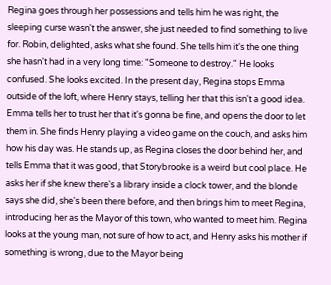Regina goes through her possessions and tells him he was right, the sleeping curse wasn't the answer, she just needed to find something to live for. Robin, delighted, asks what she found. She tells him it's the one thing she hasn't had in a very long time: "Someone to destroy." He looks confused. She looks excited. In the present day, Regina stops Emma outside of the loft, where Henry stays, telling her that this isn't a good idea. Emma tells her to trust her that it's gonna be fine, and opens the door to let them in. She finds Henry playing a video game on the couch, and asks him how his day was. He stands up, as Regina closes the door behind her, and tells Emma that it was good, that Storybrooke is a weird but cool place. He asks her if she knew there's a library inside a clock tower, and the blonde says she did, she's been there before, and then brings him to meet Regina, introducing her as the Mayor of this town, who wanted to meet him. Regina looks at the young man, not sure of how to act, and Henry asks his mother if something is wrong, due to the Mayor being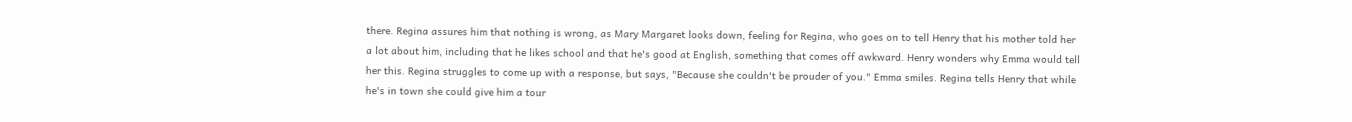there. Regina assures him that nothing is wrong, as Mary Margaret looks down, feeling for Regina, who goes on to tell Henry that his mother told her a lot about him, including that he likes school and that he's good at English, something that comes off awkward. Henry wonders why Emma would tell her this. Regina struggles to come up with a response, but says, "Because she couldn't be prouder of you." Emma smiles. Regina tells Henry that while he's in town she could give him a tour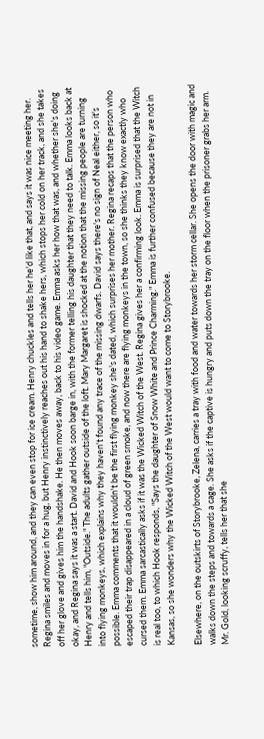sometime, show him around, and they can even stop for ice cream. Henry chuckles and tells her he'd like that, and says it was nice meeting her. Regina smiles and moves in for a hug, but Henry instinctively reaches out his hand to shake hers, which stops her cold on her track, and she takes off her glove and gives him the handshake. He then moves away, back to his video game. Emma asks her how that was, and whether she's doing okay, and Regina says it was a start. David and Hook soon barge in, with the former telling his daughter that they need to talk. Emma looks back at Henry and tells him, "Outside." The adults gather outside of the loft. Mary Margaret is shocked at the notion that the missing people are turning into flying monkeys, which explains why they haven't found any trace of the missing dwarfs. David says there's no sign of Neal either, so it's possible. Emma comments that it wouldn't be the first flying monkey she's dated, which surprises her mother. Regina recaps that the person who escaped their trap disappeared in a cloud of green smoke, and now there are flying monkeys in the town, so she thinks they know exactly who cursed them. Emma sarcastically asks if it was the Wicked Witch of the West. Regina gives her a confirming look. Emma is surprised that the Witch is real too, to which Hook responds, "Says the daughter of Snow White and Prince Charming." Emma is further confused because they are not in Kansas, so she wonders why the Wicked Witch of the West would want to come to Storybrooke.

Elsewhere, on the outskirts of Storybrooke, Zelena, carries a tray with food and water towards her storm cellar. She opens the door with magic and walks down the steps and towards a cage. She asks if the captive is hungry and puts down the tray on the floor when the prisoner grabs her arm. Mr. Gold, looking scruffy, tells her that she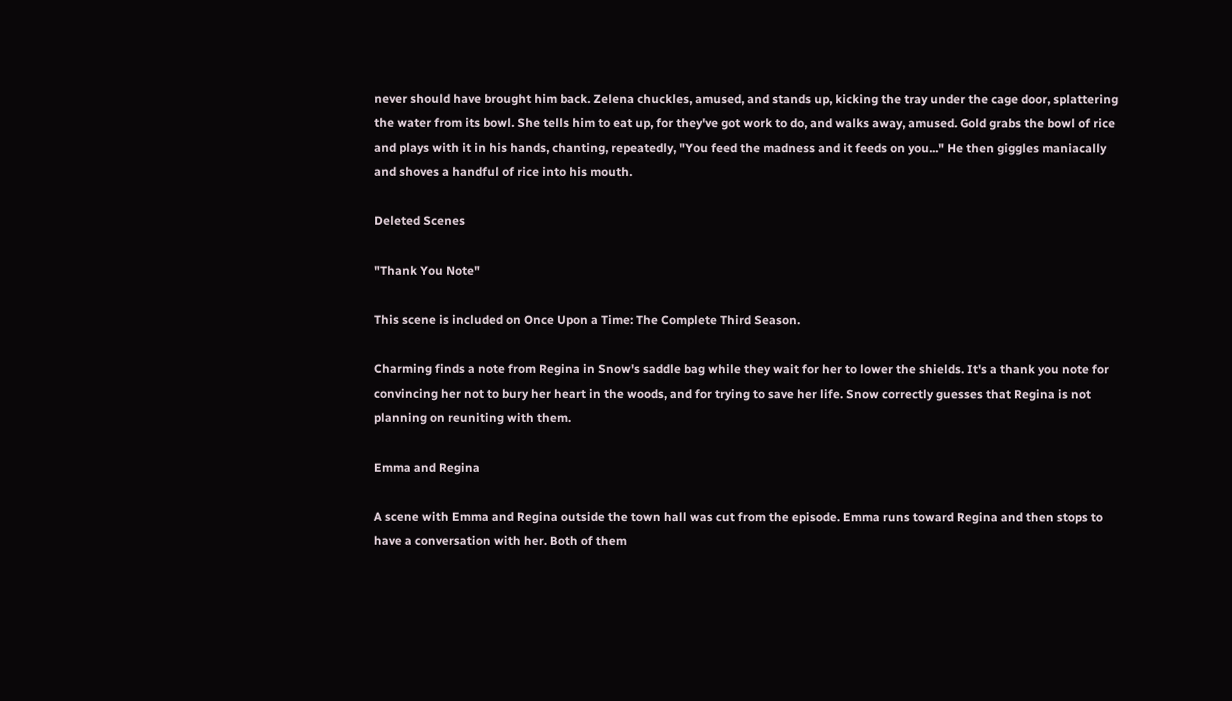never should have brought him back. Zelena chuckles, amused, and stands up, kicking the tray under the cage door, splattering the water from its bowl. She tells him to eat up, for they've got work to do, and walks away, amused. Gold grabs the bowl of rice and plays with it in his hands, chanting, repeatedly, "You feed the madness and it feeds on you..." He then giggles maniacally and shoves a handful of rice into his mouth.

Deleted Scenes

"Thank You Note"

This scene is included on Once Upon a Time: The Complete Third Season.

Charming finds a note from Regina in Snow's saddle bag while they wait for her to lower the shields. It's a thank you note for convincing her not to bury her heart in the woods, and for trying to save her life. Snow correctly guesses that Regina is not planning on reuniting with them.

Emma and Regina

A scene with Emma and Regina outside the town hall was cut from the episode. Emma runs toward Regina and then stops to have a conversation with her. Both of them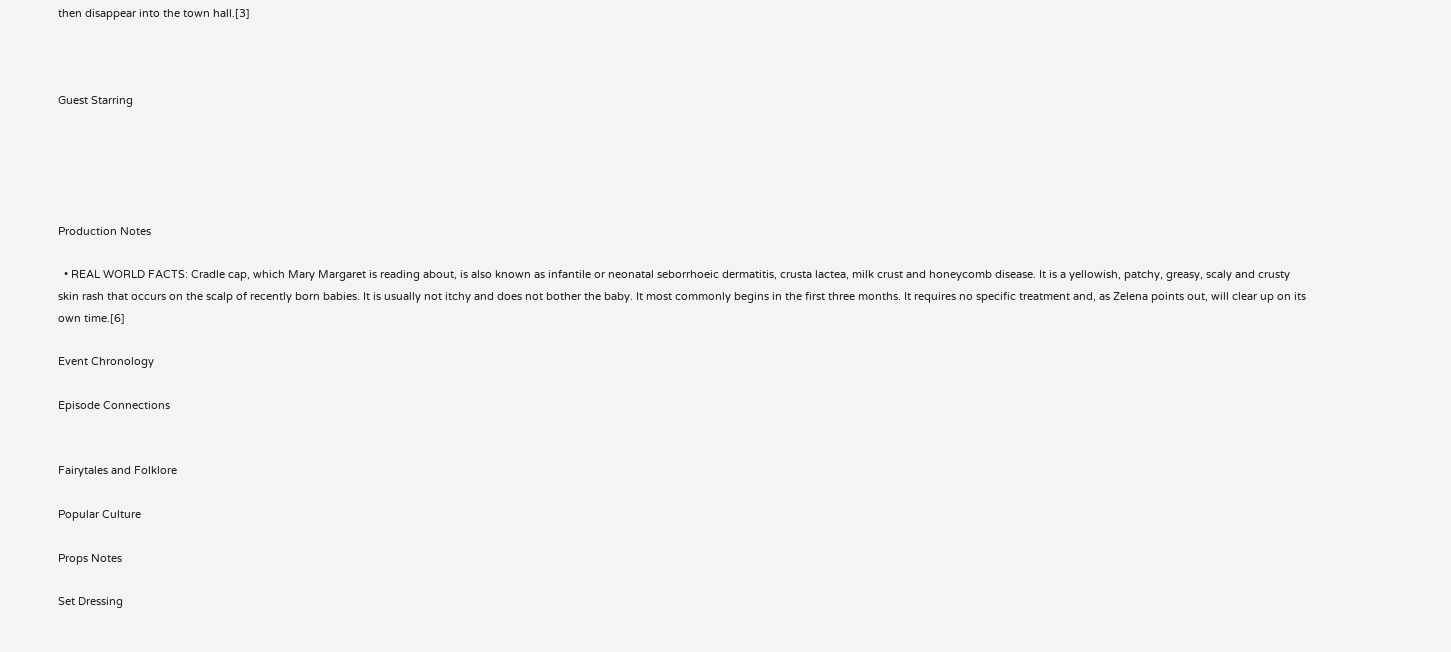then disappear into the town hall.[3]



Guest Starring





Production Notes

  • REAL WORLD FACTS: Cradle cap, which Mary Margaret is reading about, is also known as infantile or neonatal seborrhoeic dermatitis, crusta lactea, milk crust and honeycomb disease. It is a yellowish, patchy, greasy, scaly and crusty skin rash that occurs on the scalp of recently born babies. It is usually not itchy and does not bother the baby. It most commonly begins in the first three months. It requires no specific treatment and, as Zelena points out, will clear up on its own time.[6]

Event Chronology

Episode Connections


Fairytales and Folklore

Popular Culture

Props Notes

Set Dressing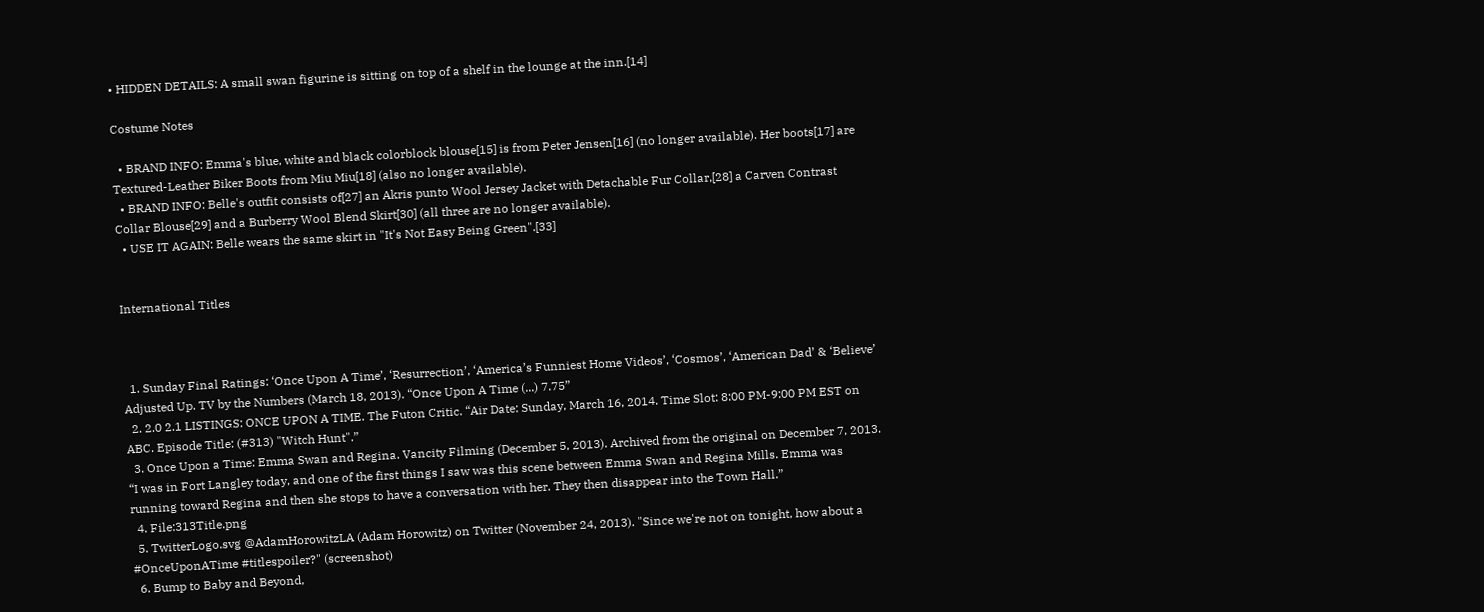• HIDDEN DETAILS: A small swan figurine is sitting on top of a shelf in the lounge at the inn.[14]

Costume Notes

  • BRAND INFO: Emma's blue, white and black colorblock blouse[15] is from Peter Jensen[16] (no longer available). Her boots[17] are Textured-Leather Biker Boots from Miu Miu[18] (also no longer available).
  • BRAND INFO: Belle's outfit consists of[27] an Akris punto Wool Jersey Jacket with Detachable Fur Collar,[28] a Carven Contrast Collar Blouse[29] and a Burberry Wool Blend Skirt[30] (all three are no longer available).
  • USE IT AGAIN: Belle wears the same skirt in "It's Not Easy Being Green".[33]


International Titles



  1. Sunday Final Ratings: ‘Once Upon A Time’, ‘Resurrection’, ‘America’s Funniest Home Videos’, ‘Cosmos’, ‘American Dad’ & ‘Believe’ Adjusted Up. TV by the Numbers (March 18, 2013). “Once Upon A Time (...) 7.75”
  2. 2.0 2.1 LISTINGS: ONCE UPON A TIME. The Futon Critic. “Air Date: Sunday, March 16, 2014. Time Slot: 8:00 PM-9:00 PM EST on ABC. Episode Title: (#313) "Witch Hunt".”
  3. Once Upon a Time: Emma Swan and Regina. Vancity Filming (December 5, 2013). Archived from the original on December 7, 2013. “I was in Fort Langley today, and one of the first things I saw was this scene between Emma Swan and Regina Mills. Emma was running toward Regina and then she stops to have a conversation with her. They then disappear into the Town Hall.”
  4. File:313Title.png
  5. TwitterLogo.svg @AdamHorowitzLA (Adam Horowitz) on Twitter (November 24, 2013). "Since we're not on tonight, how about a #OnceUponATime #titlespoiler?" (screenshot)
  6. Bump to Baby and Beyond,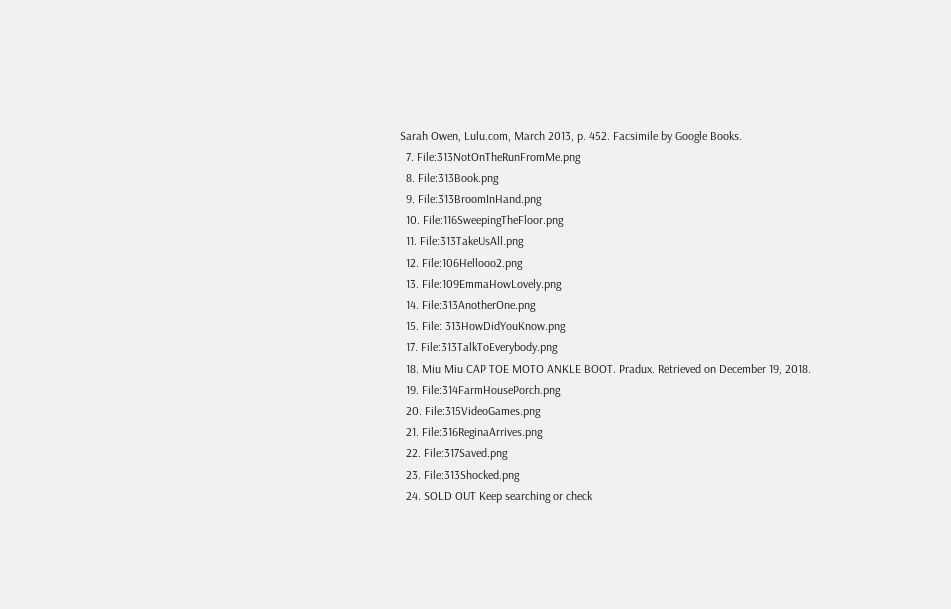Sarah Owen, Lulu.com, March 2013, p. 452. Facsimile by Google Books.
  7. File:313NotOnTheRunFromMe.png
  8. File:313Book.png
  9. File:313BroomInHand.png
  10. File:116SweepingTheFloor.png
  11. File:313TakeUsAll.png
  12. File:106Hellooo2.png
  13. File:109EmmaHowLovely.png
  14. File:313AnotherOne.png
  15. File: 313HowDidYouKnow.png
  17. File:313TalkToEverybody.png
  18. Miu Miu CAP TOE MOTO ANKLE BOOT. Pradux. Retrieved on December 19, 2018.
  19. File:314FarmHousePorch.png
  20. File:315VideoGames.png
  21. File:316ReginaArrives.png
  22. File:317Saved.png
  23. File:313Shocked.png
  24. SOLD OUT Keep searching or check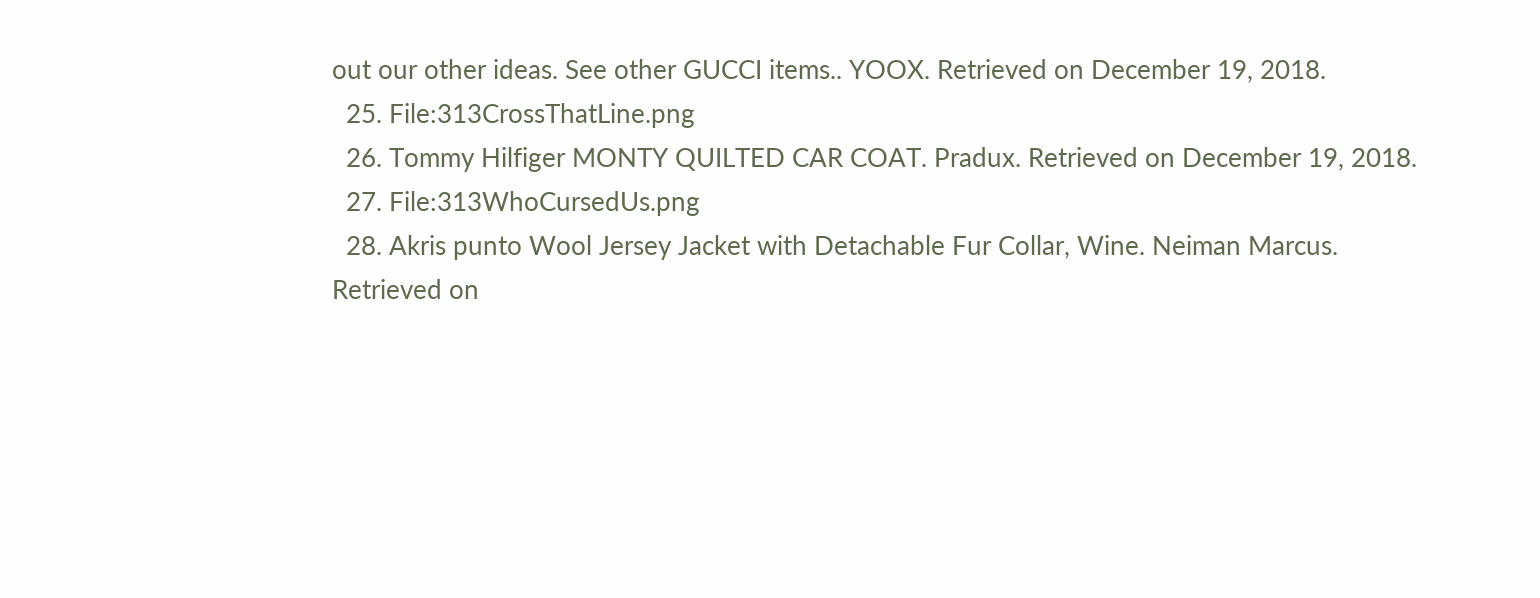out our other ideas. See other GUCCI items.. YOOX. Retrieved on December 19, 2018.
  25. File:313CrossThatLine.png
  26. Tommy Hilfiger MONTY QUILTED CAR COAT. Pradux. Retrieved on December 19, 2018.
  27. File:313WhoCursedUs.png
  28. Akris punto Wool Jersey Jacket with Detachable Fur Collar, Wine. Neiman Marcus. Retrieved on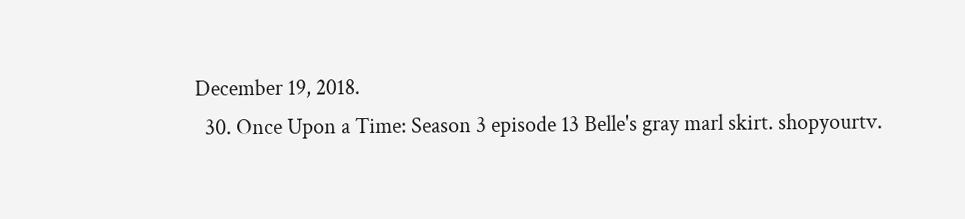December 19, 2018.
  30. Once Upon a Time: Season 3 episode 13 Belle's gray marl skirt. shopyourtv.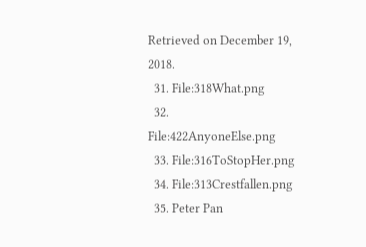Retrieved on December 19, 2018.
  31. File:318What.png
  32. File:422AnyoneElse.png
  33. File:316ToStopHer.png
  34. File:313Crestfallen.png
  35. Peter Pan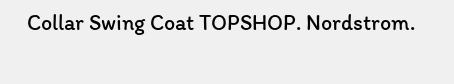Collar Swing Coat TOPSHOP. Nordstrom.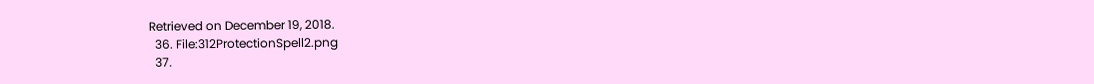Retrieved on December 19, 2018.
  36. File:312ProtectionSpell2.png
  37.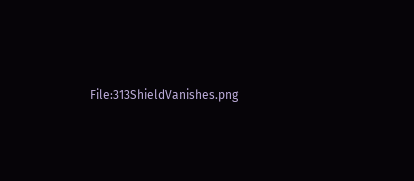File:313ShieldVanishes.png